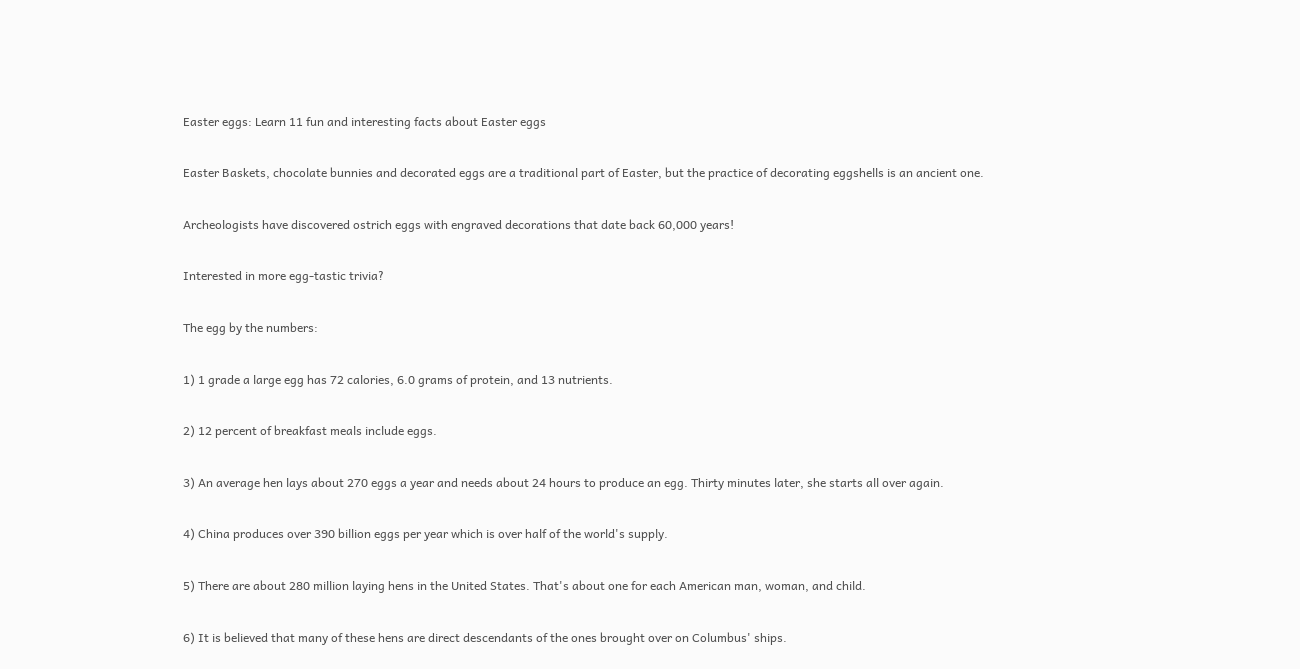Easter eggs: Learn 11 fun and interesting facts about Easter eggs

Easter Baskets, chocolate bunnies and decorated eggs are a traditional part of Easter, but the practice of decorating eggshells is an ancient one.

Archeologists have discovered ostrich eggs with engraved decorations that date back 60,000 years!

Interested in more egg-tastic trivia?

The egg by the numbers:

1) 1 grade a large egg has 72 calories, 6.0 grams of protein, and 13 nutrients.

2) 12 percent of breakfast meals include eggs.

3) An average hen lays about 270 eggs a year and needs about 24 hours to produce an egg. Thirty minutes later, she starts all over again.

4) China produces over 390 billion eggs per year which is over half of the world's supply.

5) There are about 280 million laying hens in the United States. That's about one for each American man, woman, and child.

6) It is believed that many of these hens are direct descendants of the ones brought over on Columbus' ships.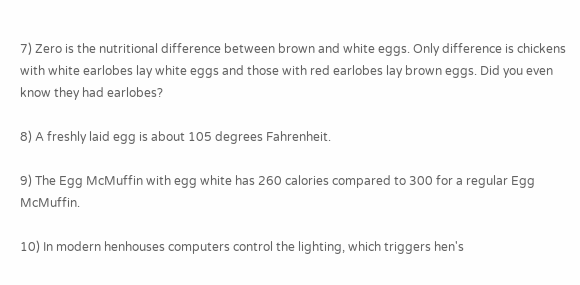7) Zero is the nutritional difference between brown and white eggs. Only difference is chickens with white earlobes lay white eggs and those with red earlobes lay brown eggs. Did you even know they had earlobes?

8) A freshly laid egg is about 105 degrees Fahrenheit.

9) The Egg McMuffin with egg white has 260 calories compared to 300 for a regular Egg McMuffin.

10) In modern henhouses computers control the lighting, which triggers hen's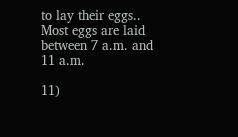to lay their eggs.. Most eggs are laid between 7 a.m. and 11 a.m.

11)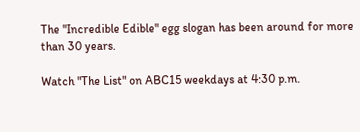The "Incredible Edible" egg slogan has been around for more than 30 years.

Watch "The List" on ABC15 weekdays at 4:30 p.m.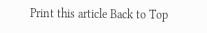Print this article Back to Top